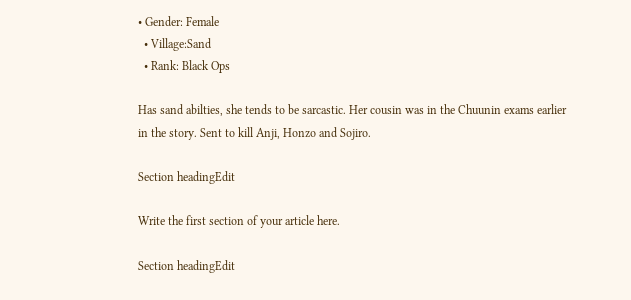• Gender: Female
  • Village:Sand
  • Rank: Black Ops

Has sand abilties, she tends to be sarcastic. Her cousin was in the Chuunin exams earlier in the story. Sent to kill Anji, Honzo and Sojiro.

Section headingEdit

Write the first section of your article here.

Section headingEdit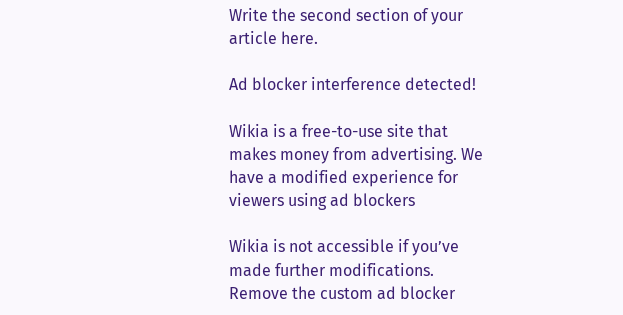Write the second section of your article here.

Ad blocker interference detected!

Wikia is a free-to-use site that makes money from advertising. We have a modified experience for viewers using ad blockers

Wikia is not accessible if you’ve made further modifications. Remove the custom ad blocker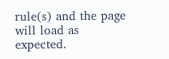rule(s) and the page will load as expected.